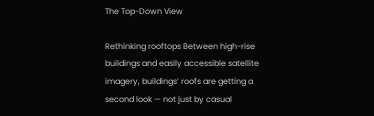The Top-Down View

Rethinking rooftops Between high-rise buildings and easily accessible satellite imagery, buildings’ roofs are getting a second look — not just by casual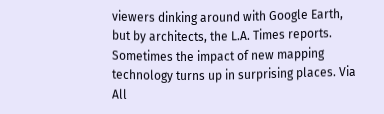viewers dinking around with Google Earth, but by architects, the L.A. Times reports. Sometimes the impact of new mapping technology turns up in surprising places. Via All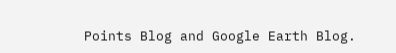Points Blog and Google Earth Blog.